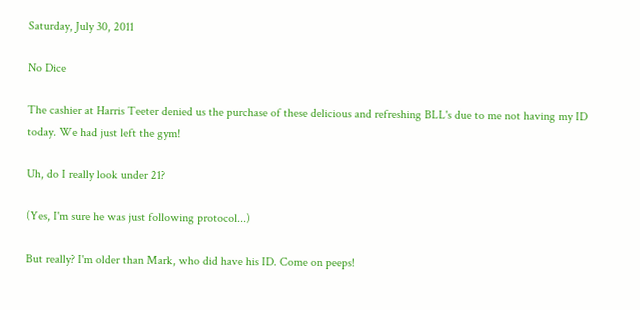Saturday, July 30, 2011

No Dice

The cashier at Harris Teeter denied us the purchase of these delicious and refreshing BLL's due to me not having my ID today. We had just left the gym!

Uh, do I really look under 21?

(Yes, I'm sure he was just following protocol...)

But really? I'm older than Mark, who did have his ID. Come on peeps!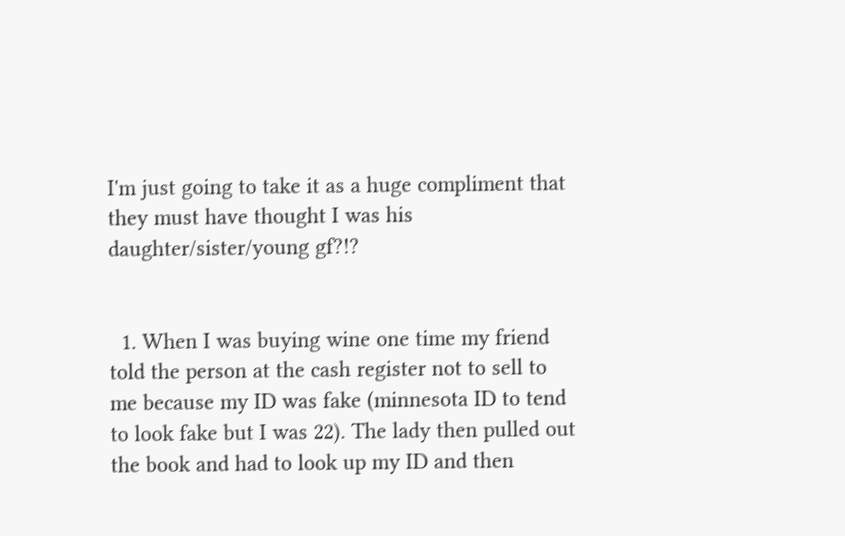I'm just going to take it as a huge compliment that they must have thought I was his daughter/sister/young gf?!?


  1. When I was buying wine one time my friend told the person at the cash register not to sell to me because my ID was fake (minnesota ID to tend to look fake but I was 22). The lady then pulled out the book and had to look up my ID and then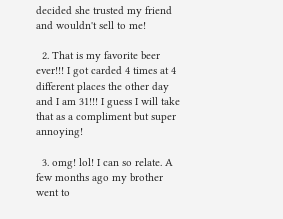decided she trusted my friend and wouldn't sell to me!

  2. That is my favorite beer ever!!! I got carded 4 times at 4 different places the other day and I am 31!!! I guess I will take that as a compliment but super annoying!

  3. omg! lol! I can so relate. A few months ago my brother went to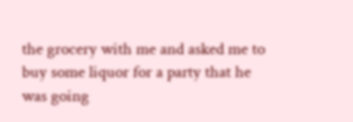the grocery with me and asked me to buy some liquor for a party that he was going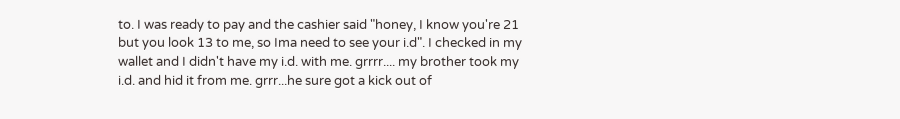to. I was ready to pay and the cashier said "honey, I know you're 21 but you look 13 to me, so Ima need to see your i.d". I checked in my wallet and I didn't have my i.d. with me. grrrr.... my brother took my i.d. and hid it from me. grrr...he sure got a kick out of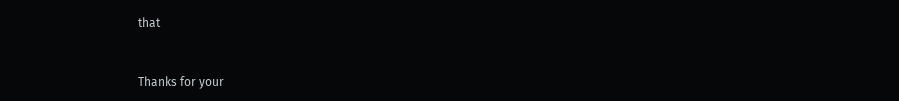that


Thanks for your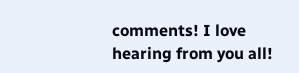comments! I love hearing from you all!